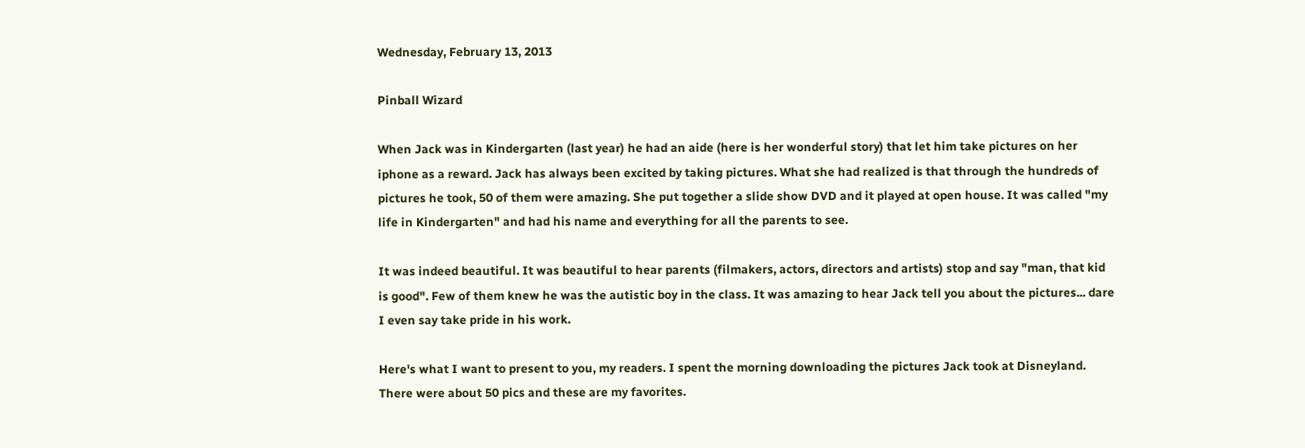Wednesday, February 13, 2013

Pinball Wizard

When Jack was in Kindergarten (last year) he had an aide (here is her wonderful story) that let him take pictures on her iphone as a reward. Jack has always been excited by taking pictures. What she had realized is that through the hundreds of pictures he took, 50 of them were amazing. She put together a slide show DVD and it played at open house. It was called "my life in Kindergarten" and had his name and everything for all the parents to see.

It was indeed beautiful. It was beautiful to hear parents (filmakers, actors, directors and artists) stop and say "man, that kid is good". Few of them knew he was the autistic boy in the class. It was amazing to hear Jack tell you about the pictures... dare I even say take pride in his work.

Here's what I want to present to you, my readers. I spent the morning downloading the pictures Jack took at Disneyland. There were about 50 pics and these are my favorites.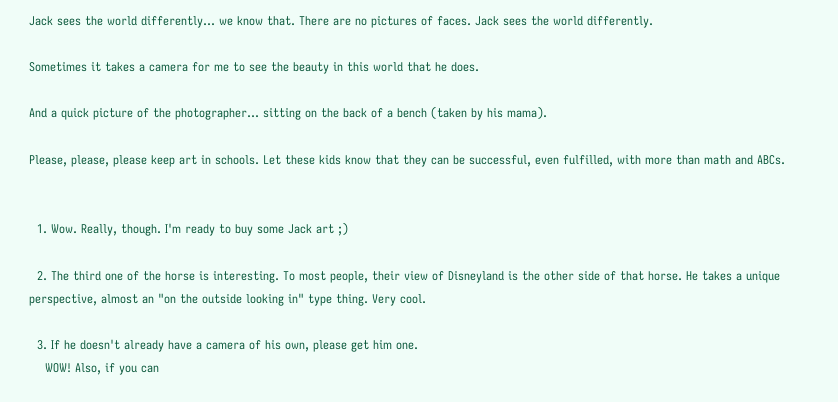Jack sees the world differently... we know that. There are no pictures of faces. Jack sees the world differently.

Sometimes it takes a camera for me to see the beauty in this world that he does.

And a quick picture of the photographer... sitting on the back of a bench (taken by his mama).

Please, please, please keep art in schools. Let these kids know that they can be successful, even fulfilled, with more than math and ABCs.


  1. Wow. Really, though. I'm ready to buy some Jack art ;)

  2. The third one of the horse is interesting. To most people, their view of Disneyland is the other side of that horse. He takes a unique perspective, almost an "on the outside looking in" type thing. Very cool.

  3. If he doesn't already have a camera of his own, please get him one.
    WOW! Also, if you can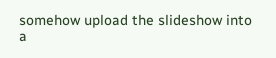somehow upload the slideshow into a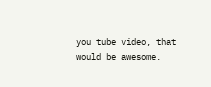you tube video, that would be awesome.